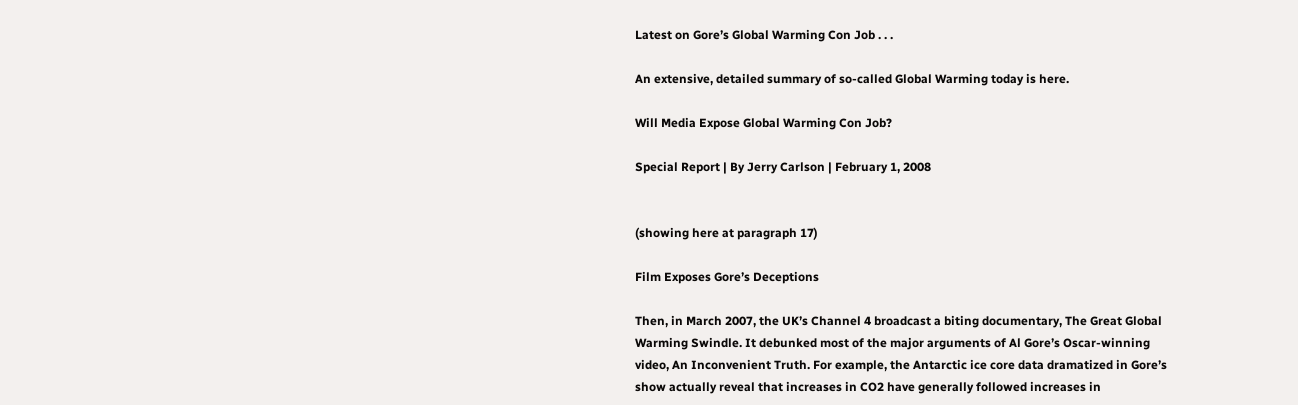Latest on Gore’s Global Warming Con Job . . .

An extensive, detailed summary of so-called Global Warming today is here.

Will Media Expose Global Warming Con Job?

Special Report | By Jerry Carlson | February 1, 2008


(showing here at paragraph 17)

Film Exposes Gore’s Deceptions

Then, in March 2007, the UK’s Channel 4 broadcast a biting documentary, The Great Global Warming Swindle. It debunked most of the major arguments of Al Gore’s Oscar-winning video, An Inconvenient Truth. For example, the Antarctic ice core data dramatized in Gore’s show actually reveal that increases in CO2 have generally followed increases in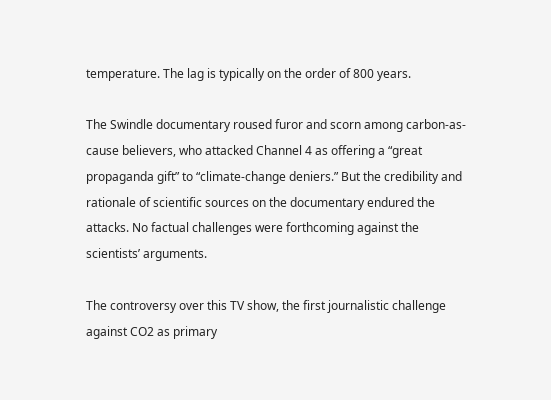temperature. The lag is typically on the order of 800 years.

The Swindle documentary roused furor and scorn among carbon-as-cause believers, who attacked Channel 4 as offering a “great propaganda gift” to “climate-change deniers.” But the credibility and rationale of scientific sources on the documentary endured the attacks. No factual challenges were forthcoming against the scientists’ arguments.

The controversy over this TV show, the first journalistic challenge against CO2 as primary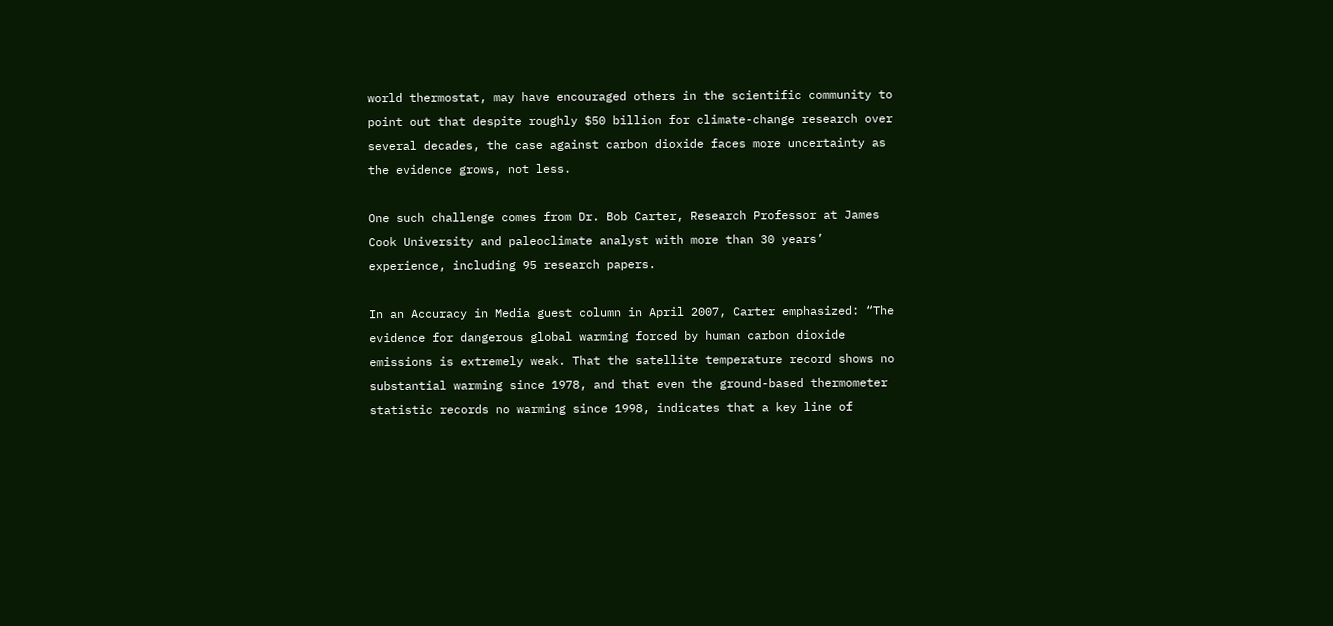world thermostat, may have encouraged others in the scientific community to point out that despite roughly $50 billion for climate-change research over several decades, the case against carbon dioxide faces more uncertainty as the evidence grows, not less.

One such challenge comes from Dr. Bob Carter, Research Professor at James Cook University and paleoclimate analyst with more than 30 years’ experience, including 95 research papers.

In an Accuracy in Media guest column in April 2007, Carter emphasized: “The evidence for dangerous global warming forced by human carbon dioxide emissions is extremely weak. That the satellite temperature record shows no substantial warming since 1978, and that even the ground-based thermometer statistic records no warming since 1998, indicates that a key line of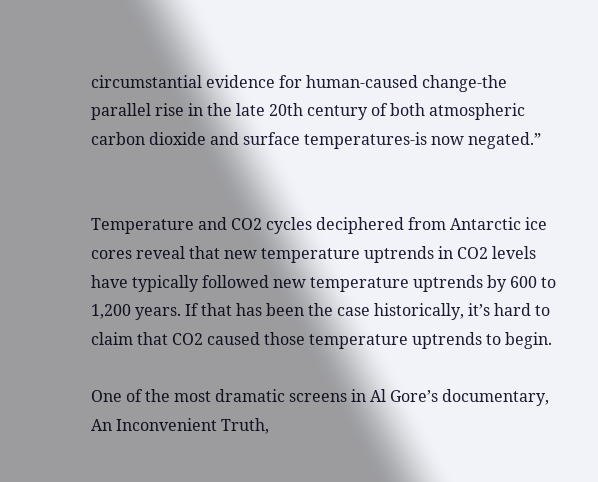circumstantial evidence for human-caused change-the parallel rise in the late 20th century of both atmospheric carbon dioxide and surface temperatures-is now negated.”


Temperature and CO2 cycles deciphered from Antarctic ice cores reveal that new temperature uptrends in CO2 levels have typically followed new temperature uptrends by 600 to 1,200 years. If that has been the case historically, it’s hard to claim that CO2 caused those temperature uptrends to begin.

One of the most dramatic screens in Al Gore’s documentary, An Inconvenient Truth,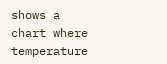shows a chart where temperature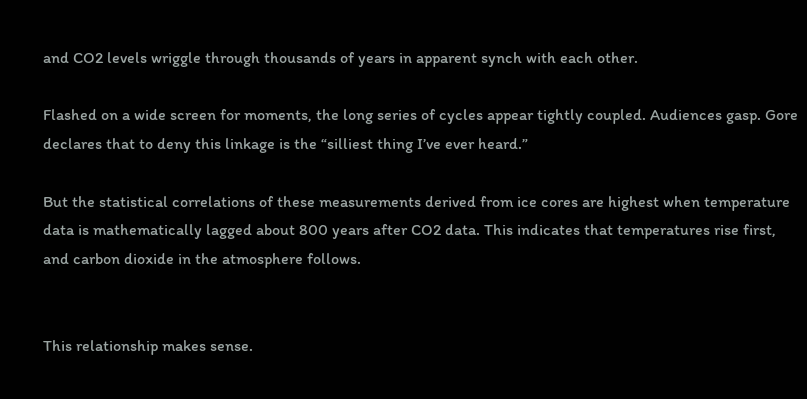and CO2 levels wriggle through thousands of years in apparent synch with each other.

Flashed on a wide screen for moments, the long series of cycles appear tightly coupled. Audiences gasp. Gore declares that to deny this linkage is the “silliest thing I’ve ever heard.”

But the statistical correlations of these measurements derived from ice cores are highest when temperature data is mathematically lagged about 800 years after CO2 data. This indicates that temperatures rise first, and carbon dioxide in the atmosphere follows.


This relationship makes sense.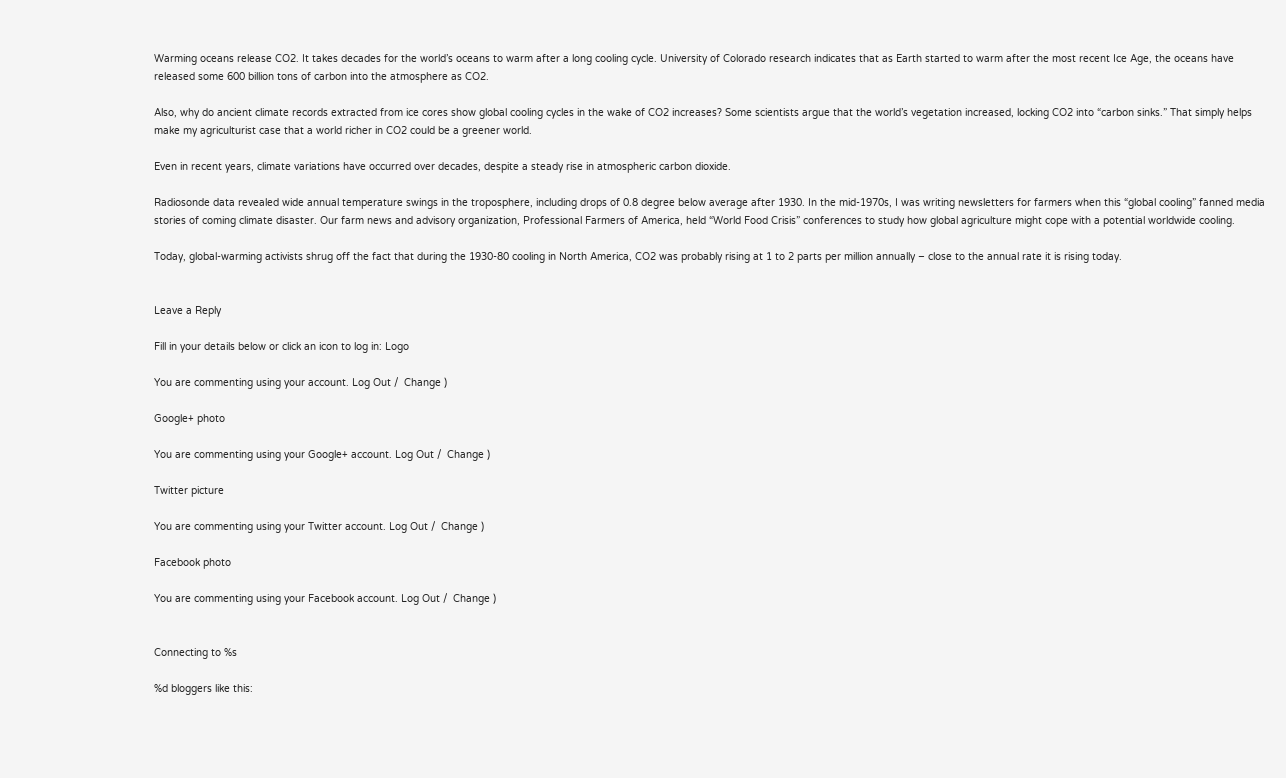Warming oceans release CO2. It takes decades for the world’s oceans to warm after a long cooling cycle. University of Colorado research indicates that as Earth started to warm after the most recent Ice Age, the oceans have released some 600 billion tons of carbon into the atmosphere as CO2.

Also, why do ancient climate records extracted from ice cores show global cooling cycles in the wake of CO2 increases? Some scientists argue that the world’s vegetation increased, locking CO2 into “carbon sinks.” That simply helps make my agriculturist case that a world richer in CO2 could be a greener world.

Even in recent years, climate variations have occurred over decades, despite a steady rise in atmospheric carbon dioxide.

Radiosonde data revealed wide annual temperature swings in the troposphere, including drops of 0.8 degree below average after 1930. In the mid-1970s, I was writing newsletters for farmers when this “global cooling” fanned media stories of coming climate disaster. Our farm news and advisory organization, Professional Farmers of America, held “World Food Crisis” conferences to study how global agriculture might cope with a potential worldwide cooling.

Today, global-warming activists shrug off the fact that during the 1930-80 cooling in North America, CO2 was probably rising at 1 to 2 parts per million annually – close to the annual rate it is rising today.


Leave a Reply

Fill in your details below or click an icon to log in: Logo

You are commenting using your account. Log Out /  Change )

Google+ photo

You are commenting using your Google+ account. Log Out /  Change )

Twitter picture

You are commenting using your Twitter account. Log Out /  Change )

Facebook photo

You are commenting using your Facebook account. Log Out /  Change )


Connecting to %s

%d bloggers like this: